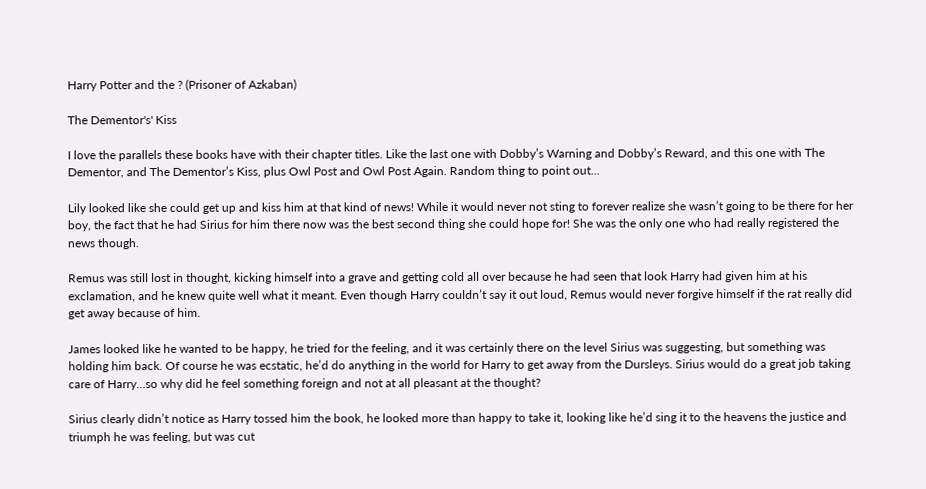Harry Potter and the ? (Prisoner of Azkaban)

The Dementor's' Kiss

I love the parallels these books have with their chapter titles. Like the last one with Dobby’s Warning and Dobby’s Reward, and this one with The Dementor, and The Dementor’s Kiss, plus Owl Post and Owl Post Again. Random thing to point out...

Lily looked like she could get up and kiss him at that kind of news! While it would never not sting to forever realize she wasn’t going to be there for her boy, the fact that he had Sirius for him there now was the best second thing she could hope for! She was the only one who had really registered the news though.

Remus was still lost in thought, kicking himself into a grave and getting cold all over because he had seen that look Harry had given him at his exclamation, and he knew quite well what it meant. Even though Harry couldn’t say it out loud, Remus would never forgive himself if the rat really did get away because of him.

James looked like he wanted to be happy, he tried for the feeling, and it was certainly there on the level Sirius was suggesting, but something was holding him back. Of course he was ecstatic, he’d do anything in the world for Harry to get away from the Dursleys. Sirius would do a great job taking care of Harry...so why did he feel something foreign and not at all pleasant at the thought?

Sirius clearly didn’t notice as Harry tossed him the book, he looked more than happy to take it, looking like he’d sing it to the heavens the justice and triumph he was feeling, but was cut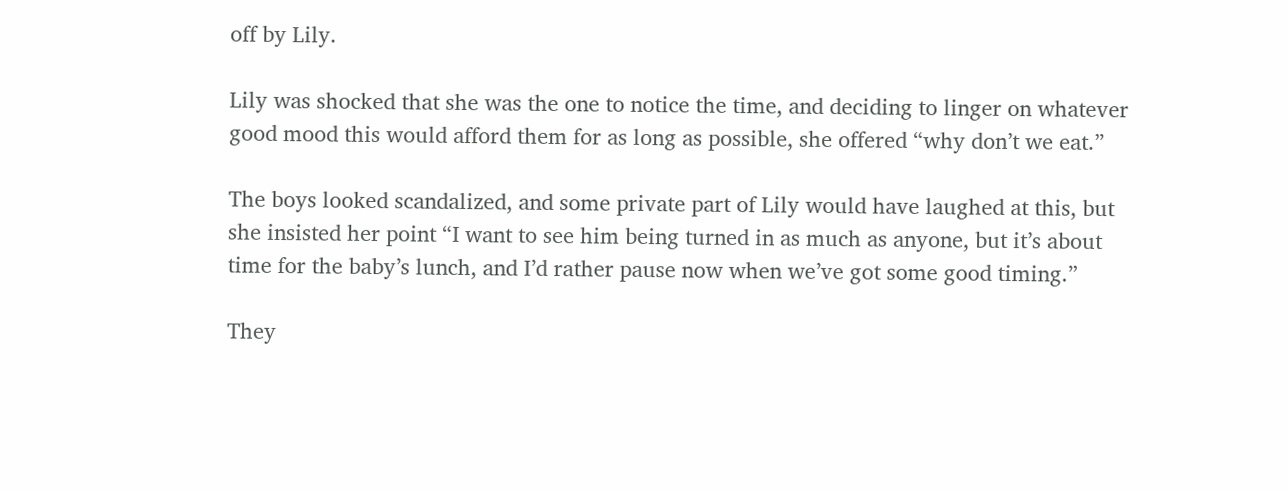off by Lily.

Lily was shocked that she was the one to notice the time, and deciding to linger on whatever good mood this would afford them for as long as possible, she offered “why don’t we eat.”

The boys looked scandalized, and some private part of Lily would have laughed at this, but she insisted her point “I want to see him being turned in as much as anyone, but it’s about time for the baby’s lunch, and I’d rather pause now when we’ve got some good timing.”

They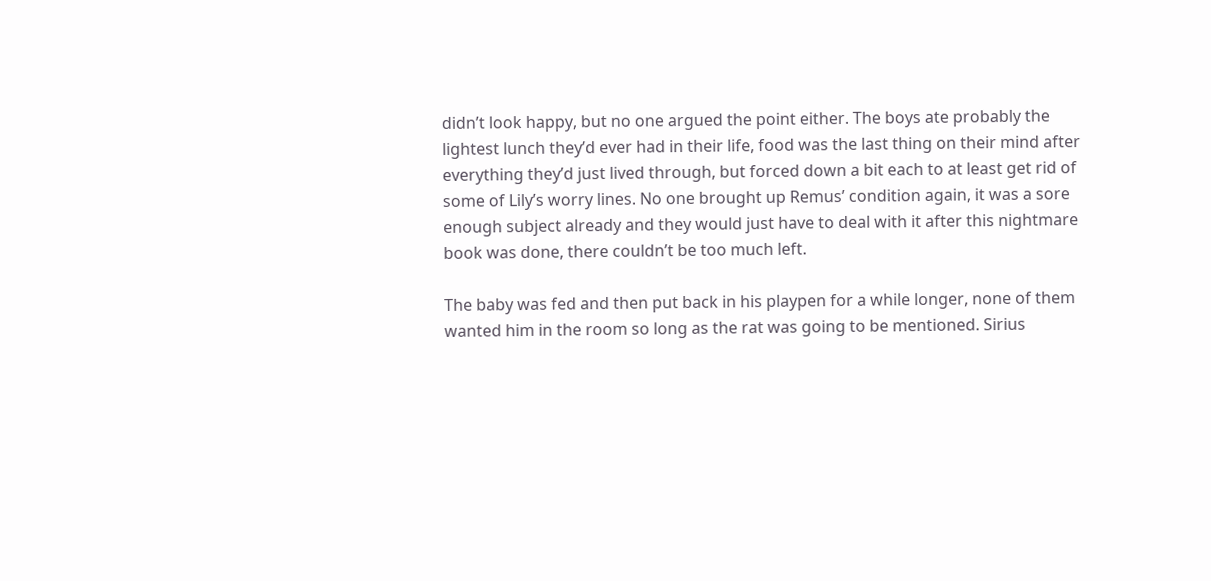didn’t look happy, but no one argued the point either. The boys ate probably the lightest lunch they’d ever had in their life, food was the last thing on their mind after everything they’d just lived through, but forced down a bit each to at least get rid of some of Lily’s worry lines. No one brought up Remus’ condition again, it was a sore enough subject already and they would just have to deal with it after this nightmare book was done, there couldn’t be too much left.

The baby was fed and then put back in his playpen for a while longer, none of them wanted him in the room so long as the rat was going to be mentioned. Sirius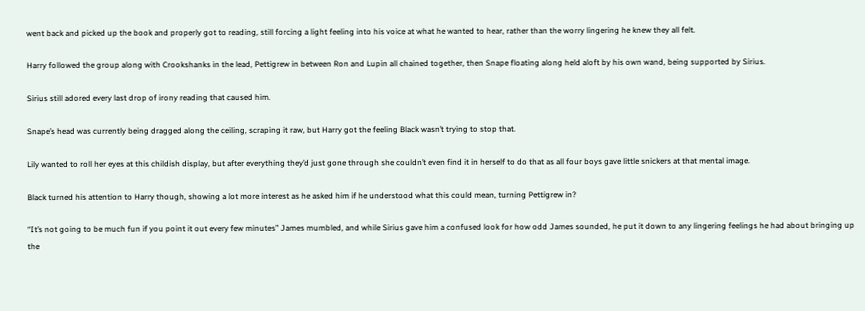went back and picked up the book and properly got to reading, still forcing a light feeling into his voice at what he wanted to hear, rather than the worry lingering he knew they all felt.

Harry followed the group along with Crookshanks in the lead, Pettigrew in between Ron and Lupin all chained together, then Snape floating along held aloft by his own wand, being supported by Sirius.

Sirius still adored every last drop of irony reading that caused him.

Snape’s head was currently being dragged along the ceiling, scraping it raw, but Harry got the feeling Black wasn’t trying to stop that.

Lily wanted to roll her eyes at this childish display, but after everything they’d just gone through she couldn’t even find it in herself to do that as all four boys gave little snickers at that mental image.

Black turned his attention to Harry though, showing a lot more interest as he asked him if he understood what this could mean, turning Pettigrew in?

“It’s not going to be much fun if you point it out every few minutes” James mumbled, and while Sirius gave him a confused look for how odd James sounded, he put it down to any lingering feelings he had about bringing up the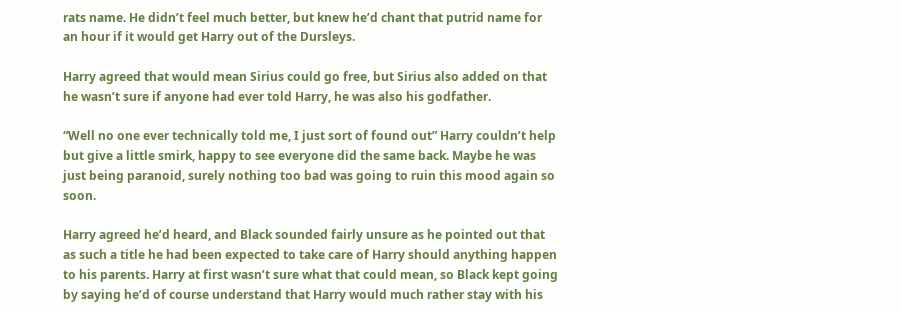rats name. He didn’t feel much better, but knew he’d chant that putrid name for an hour if it would get Harry out of the Dursleys.

Harry agreed that would mean Sirius could go free, but Sirius also added on that he wasn’t sure if anyone had ever told Harry, he was also his godfather.

“Well no one ever technically told me, I just sort of found out” Harry couldn’t help but give a little smirk, happy to see everyone did the same back. Maybe he was just being paranoid, surely nothing too bad was going to ruin this mood again so soon.

Harry agreed he’d heard, and Black sounded fairly unsure as he pointed out that as such a title he had been expected to take care of Harry should anything happen to his parents. Harry at first wasn’t sure what that could mean, so Black kept going by saying he’d of course understand that Harry would much rather stay with his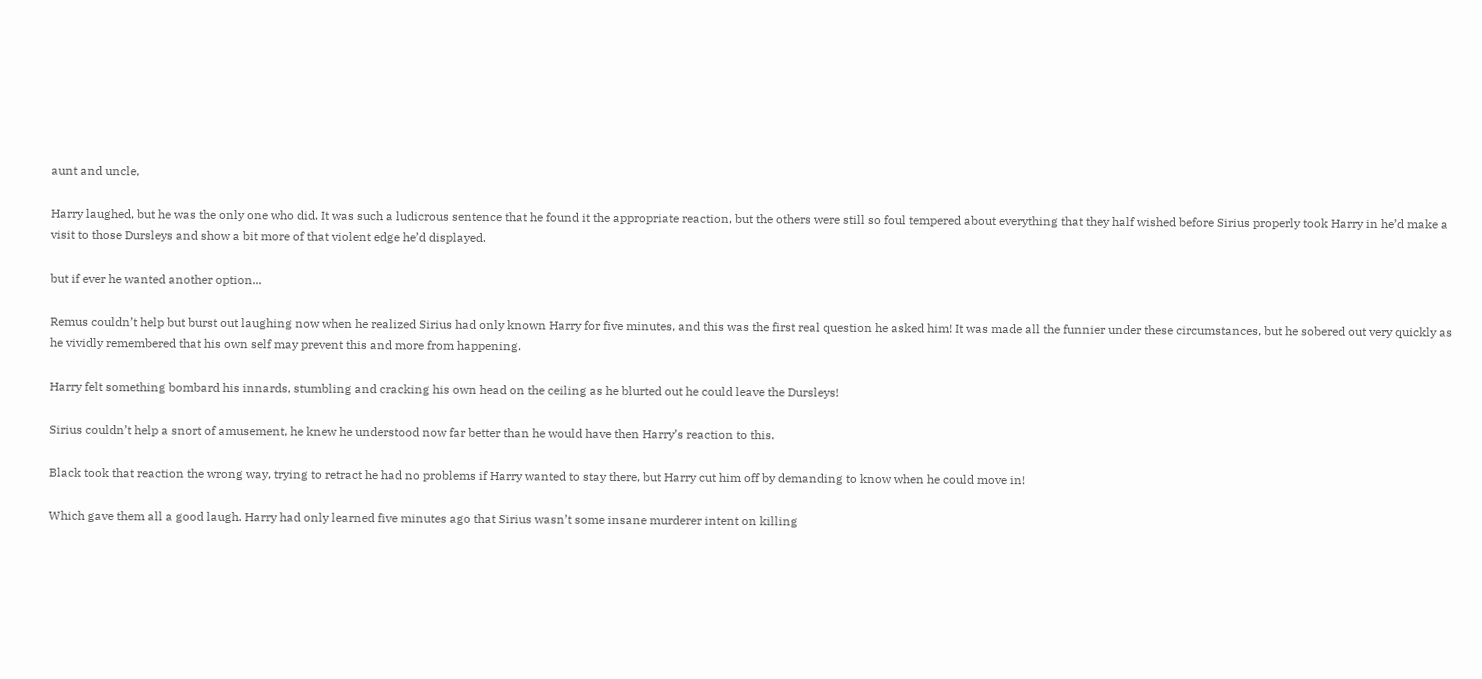aunt and uncle,

Harry laughed, but he was the only one who did. It was such a ludicrous sentence that he found it the appropriate reaction, but the others were still so foul tempered about everything that they half wished before Sirius properly took Harry in he’d make a visit to those Dursleys and show a bit more of that violent edge he’d displayed.

but if ever he wanted another option...

Remus couldn’t help but burst out laughing now when he realized Sirius had only known Harry for five minutes, and this was the first real question he asked him! It was made all the funnier under these circumstances, but he sobered out very quickly as he vividly remembered that his own self may prevent this and more from happening.

Harry felt something bombard his innards, stumbling and cracking his own head on the ceiling as he blurted out he could leave the Dursleys!

Sirius couldn’t help a snort of amusement, he knew he understood now far better than he would have then Harry’s reaction to this.

Black took that reaction the wrong way, trying to retract he had no problems if Harry wanted to stay there, but Harry cut him off by demanding to know when he could move in!

Which gave them all a good laugh. Harry had only learned five minutes ago that Sirius wasn’t some insane murderer intent on killing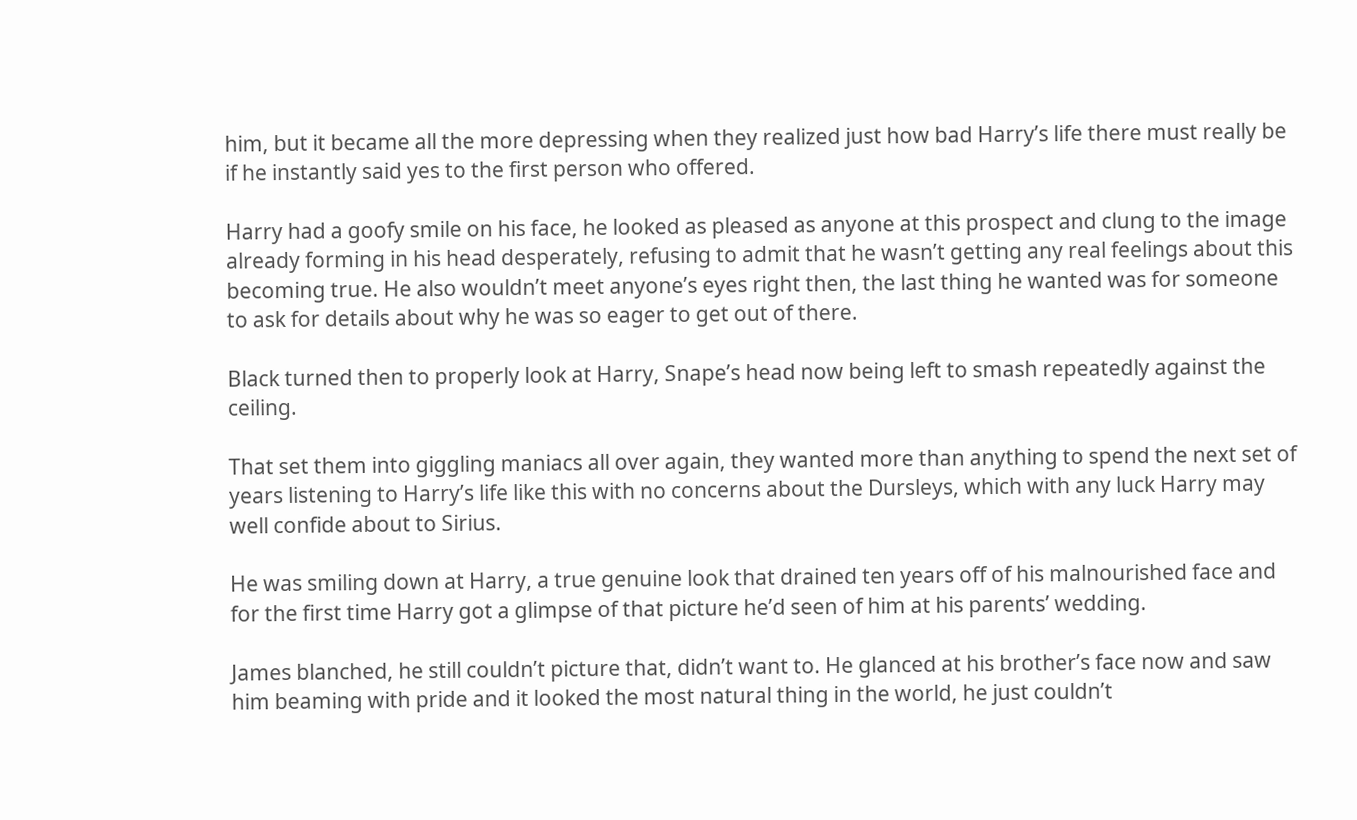him, but it became all the more depressing when they realized just how bad Harry’s life there must really be if he instantly said yes to the first person who offered.

Harry had a goofy smile on his face, he looked as pleased as anyone at this prospect and clung to the image already forming in his head desperately, refusing to admit that he wasn’t getting any real feelings about this becoming true. He also wouldn’t meet anyone’s eyes right then, the last thing he wanted was for someone to ask for details about why he was so eager to get out of there.

Black turned then to properly look at Harry, Snape’s head now being left to smash repeatedly against the ceiling.

That set them into giggling maniacs all over again, they wanted more than anything to spend the next set of years listening to Harry’s life like this with no concerns about the Dursleys, which with any luck Harry may well confide about to Sirius.

He was smiling down at Harry, a true genuine look that drained ten years off of his malnourished face and for the first time Harry got a glimpse of that picture he’d seen of him at his parents’ wedding.

James blanched, he still couldn’t picture that, didn’t want to. He glanced at his brother’s face now and saw him beaming with pride and it looked the most natural thing in the world, he just couldn’t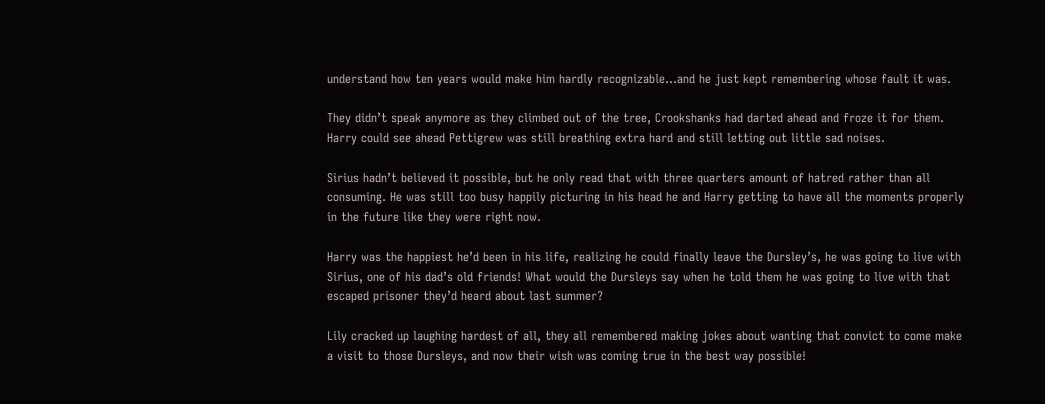understand how ten years would make him hardly recognizable...and he just kept remembering whose fault it was.

They didn’t speak anymore as they climbed out of the tree, Crookshanks had darted ahead and froze it for them. Harry could see ahead Pettigrew was still breathing extra hard and still letting out little sad noises.

Sirius hadn’t believed it possible, but he only read that with three quarters amount of hatred rather than all consuming. He was still too busy happily picturing in his head he and Harry getting to have all the moments properly in the future like they were right now.

Harry was the happiest he’d been in his life, realizing he could finally leave the Dursley’s, he was going to live with Sirius, one of his dad’s old friends! What would the Dursleys say when he told them he was going to live with that escaped prisoner they’d heard about last summer?

Lily cracked up laughing hardest of all, they all remembered making jokes about wanting that convict to come make a visit to those Dursleys, and now their wish was coming true in the best way possible!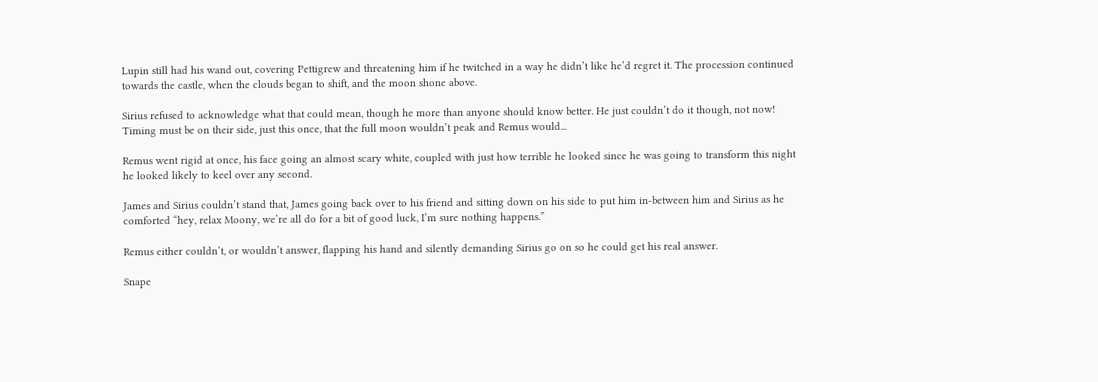Lupin still had his wand out, covering Pettigrew and threatening him if he twitched in a way he didn’t like he’d regret it. The procession continued towards the castle, when the clouds began to shift, and the moon shone above.

Sirius refused to acknowledge what that could mean, though he more than anyone should know better. He just couldn’t do it though, not now! Timing must be on their side, just this once, that the full moon wouldn’t peak and Remus would...

Remus went rigid at once, his face going an almost scary white, coupled with just how terrible he looked since he was going to transform this night he looked likely to keel over any second.

James and Sirius couldn’t stand that, James going back over to his friend and sitting down on his side to put him in-between him and Sirius as he comforted “hey, relax Moony, we’re all do for a bit of good luck, I’m sure nothing happens.”

Remus either couldn’t, or wouldn’t answer, flapping his hand and silently demanding Sirius go on so he could get his real answer.

Snape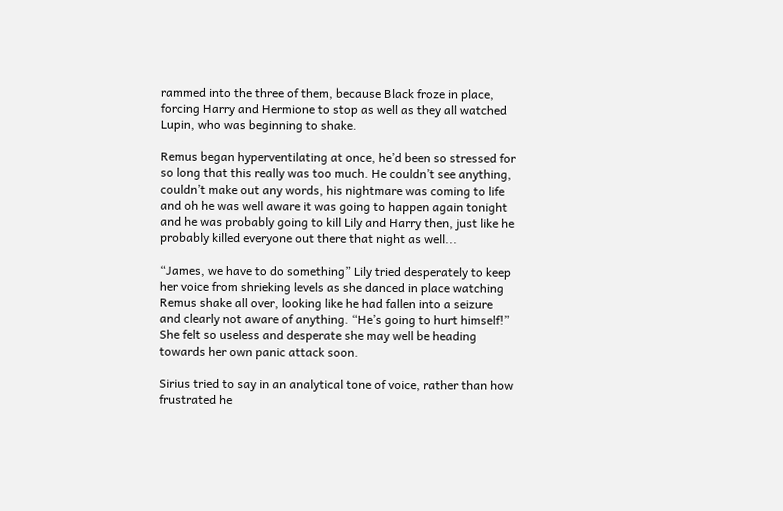rammed into the three of them, because Black froze in place, forcing Harry and Hermione to stop as well as they all watched Lupin, who was beginning to shake.

Remus began hyperventilating at once, he’d been so stressed for so long that this really was too much. He couldn’t see anything, couldn’t make out any words, his nightmare was coming to life and oh he was well aware it was going to happen again tonight and he was probably going to kill Lily and Harry then, just like he probably killed everyone out there that night as well...

“James, we have to do something” Lily tried desperately to keep her voice from shrieking levels as she danced in place watching Remus shake all over, looking like he had fallen into a seizure and clearly not aware of anything. “He’s going to hurt himself!” She felt so useless and desperate she may well be heading towards her own panic attack soon.

Sirius tried to say in an analytical tone of voice, rather than how frustrated he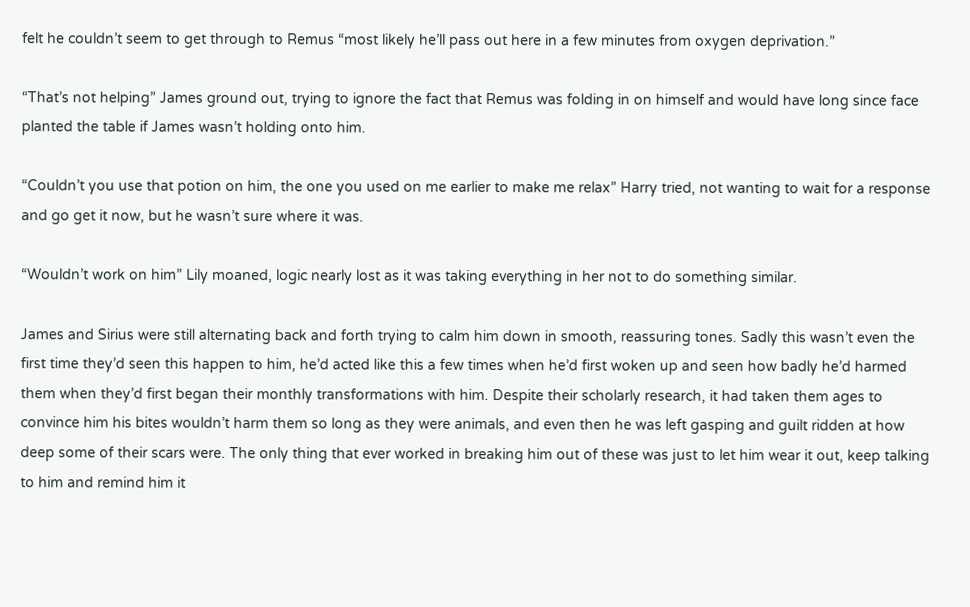felt he couldn’t seem to get through to Remus “most likely he’ll pass out here in a few minutes from oxygen deprivation.”

“That’s not helping” James ground out, trying to ignore the fact that Remus was folding in on himself and would have long since face planted the table if James wasn’t holding onto him.

“Couldn’t you use that potion on him, the one you used on me earlier to make me relax” Harry tried, not wanting to wait for a response and go get it now, but he wasn’t sure where it was.

“Wouldn’t work on him” Lily moaned, logic nearly lost as it was taking everything in her not to do something similar.

James and Sirius were still alternating back and forth trying to calm him down in smooth, reassuring tones. Sadly this wasn’t even the first time they’d seen this happen to him, he’d acted like this a few times when he’d first woken up and seen how badly he’d harmed them when they’d first began their monthly transformations with him. Despite their scholarly research, it had taken them ages to convince him his bites wouldn’t harm them so long as they were animals, and even then he was left gasping and guilt ridden at how deep some of their scars were. The only thing that ever worked in breaking him out of these was just to let him wear it out, keep talking to him and remind him it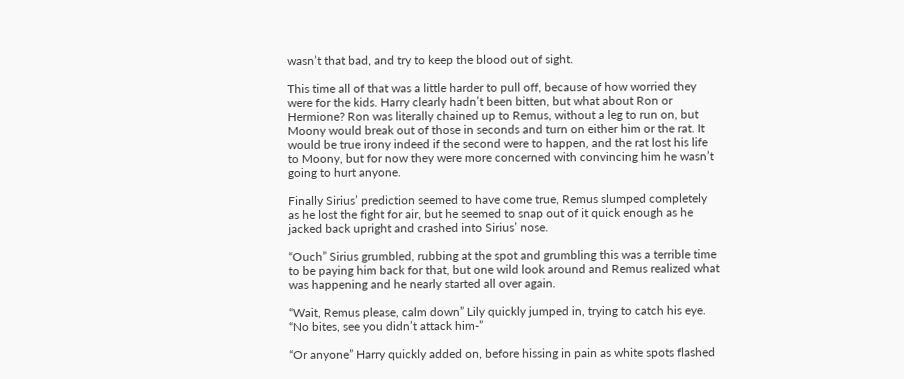wasn’t that bad, and try to keep the blood out of sight.

This time all of that was a little harder to pull off, because of how worried they were for the kids. Harry clearly hadn’t been bitten, but what about Ron or Hermione? Ron was literally chained up to Remus, without a leg to run on, but Moony would break out of those in seconds and turn on either him or the rat. It would be true irony indeed if the second were to happen, and the rat lost his life to Moony, but for now they were more concerned with convincing him he wasn’t going to hurt anyone.

Finally Sirius’ prediction seemed to have come true, Remus slumped completely as he lost the fight for air, but he seemed to snap out of it quick enough as he jacked back upright and crashed into Sirius’ nose.

“Ouch” Sirius grumbled, rubbing at the spot and grumbling this was a terrible time to be paying him back for that, but one wild look around and Remus realized what was happening and he nearly started all over again.

“Wait, Remus please, calm down” Lily quickly jumped in, trying to catch his eye. “No bites, see you didn’t attack him-”

“Or anyone” Harry quickly added on, before hissing in pain as white spots flashed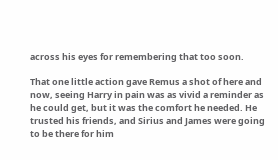across his eyes for remembering that too soon.

That one little action gave Remus a shot of here and now, seeing Harry in pain was as vivid a reminder as he could get, but it was the comfort he needed. He trusted his friends, and Sirius and James were going to be there for him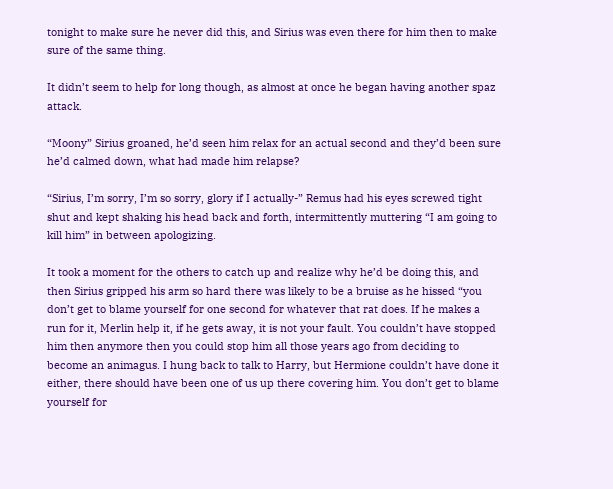tonight to make sure he never did this, and Sirius was even there for him then to make sure of the same thing.

It didn’t seem to help for long though, as almost at once he began having another spaz attack.

“Moony” Sirius groaned, he’d seen him relax for an actual second and they’d been sure he’d calmed down, what had made him relapse?

“Sirius, I’m sorry, I’m so sorry, glory if I actually-” Remus had his eyes screwed tight shut and kept shaking his head back and forth, intermittently muttering “I am going to kill him” in between apologizing.

It took a moment for the others to catch up and realize why he’d be doing this, and then Sirius gripped his arm so hard there was likely to be a bruise as he hissed “you don’t get to blame yourself for one second for whatever that rat does. If he makes a run for it, Merlin help it, if he gets away, it is not your fault. You couldn’t have stopped him then anymore then you could stop him all those years ago from deciding to become an animagus. I hung back to talk to Harry, but Hermione couldn’t have done it either, there should have been one of us up there covering him. You don’t get to blame yourself for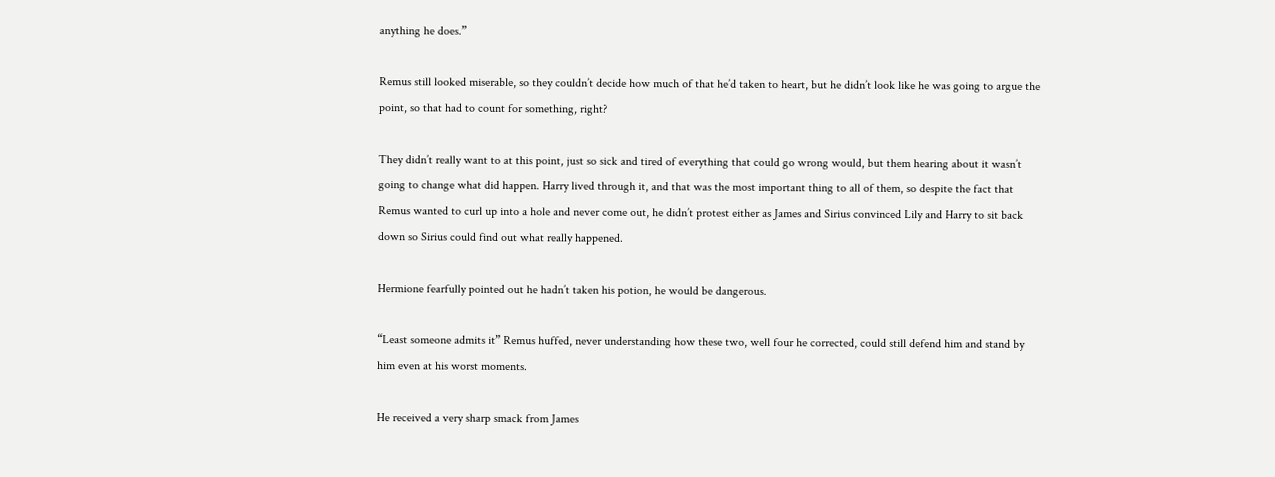anything he does.”

Remus still looked miserable, so they couldn’t decide how much of that he’d taken to heart, but he didn’t look like he was going to argue the point, so that had to count for something, right?

They didn’t really want to at this point, just so sick and tired of everything that could go wrong would, but them hearing about it wasn’t going to change what did happen. Harry lived through it, and that was the most important thing to all of them, so despite the fact that Remus wanted to curl up into a hole and never come out, he didn’t protest either as James and Sirius convinced Lily and Harry to sit back down so Sirius could find out what really happened.

Hermione fearfully pointed out he hadn’t taken his potion, he would be dangerous.

“Least someone admits it” Remus huffed, never understanding how these two, well four he corrected, could still defend him and stand by him even at his worst moments.

He received a very sharp smack from James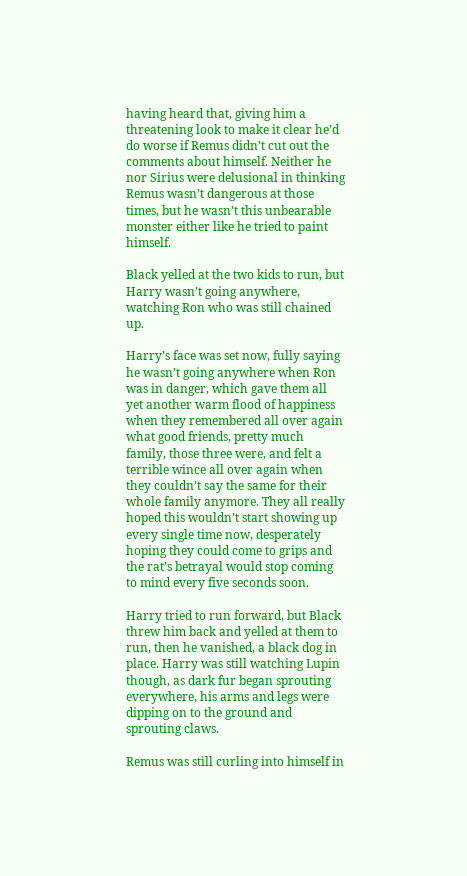having heard that, giving him a threatening look to make it clear he’d do worse if Remus didn’t cut out the comments about himself. Neither he nor Sirius were delusional in thinking Remus wasn’t dangerous at those times, but he wasn’t this unbearable monster either like he tried to paint himself.

Black yelled at the two kids to run, but Harry wasn’t going anywhere, watching Ron who was still chained up.

Harry’s face was set now, fully saying he wasn’t going anywhere when Ron was in danger, which gave them all yet another warm flood of happiness when they remembered all over again what good friends, pretty much family, those three were, and felt a terrible wince all over again when they couldn’t say the same for their whole family anymore. They all really hoped this wouldn’t start showing up every single time now, desperately hoping they could come to grips and the rat’s betrayal would stop coming to mind every five seconds soon.

Harry tried to run forward, but Black threw him back and yelled at them to run, then he vanished, a black dog in place. Harry was still watching Lupin though, as dark fur began sprouting everywhere, his arms and legs were dipping on to the ground and sprouting claws.

Remus was still curling into himself in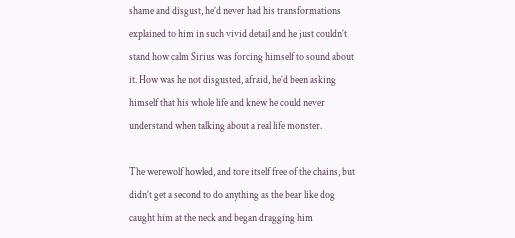shame and disgust, he’d never had his transformations explained to him in such vivid detail and he just couldn’t stand how calm Sirius was forcing himself to sound about it. How was he not disgusted, afraid, he’d been asking himself that his whole life and knew he could never understand when talking about a real life monster.

The werewolf howled, and tore itself free of the chains, but didn’t get a second to do anything as the bear like dog caught him at the neck and began dragging him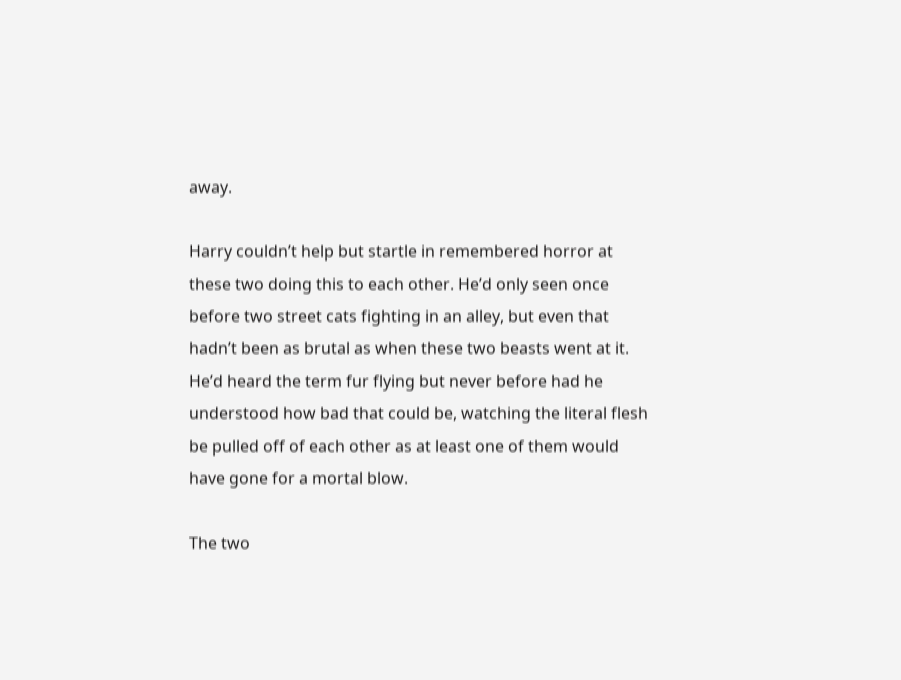away.

Harry couldn’t help but startle in remembered horror at these two doing this to each other. He’d only seen once before two street cats fighting in an alley, but even that hadn’t been as brutal as when these two beasts went at it. He’d heard the term fur flying but never before had he understood how bad that could be, watching the literal flesh be pulled off of each other as at least one of them would have gone for a mortal blow.

The two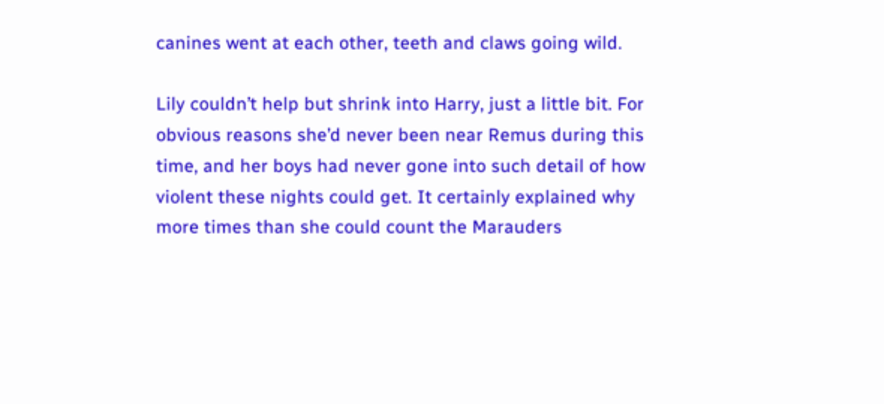canines went at each other, teeth and claws going wild.

Lily couldn’t help but shrink into Harry, just a little bit. For obvious reasons she’d never been near Remus during this time, and her boys had never gone into such detail of how violent these nights could get. It certainly explained why more times than she could count the Marauders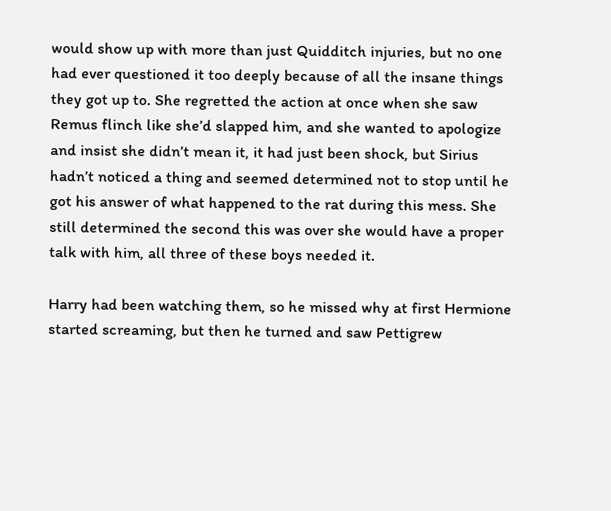would show up with more than just Quidditch injuries, but no one had ever questioned it too deeply because of all the insane things they got up to. She regretted the action at once when she saw Remus flinch like she’d slapped him, and she wanted to apologize and insist she didn’t mean it, it had just been shock, but Sirius hadn’t noticed a thing and seemed determined not to stop until he got his answer of what happened to the rat during this mess. She still determined the second this was over she would have a proper talk with him, all three of these boys needed it.

Harry had been watching them, so he missed why at first Hermione started screaming, but then he turned and saw Pettigrew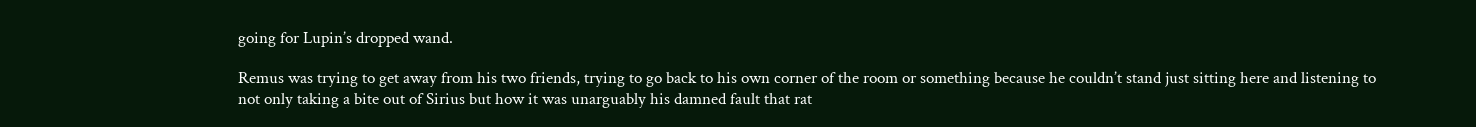going for Lupin’s dropped wand.

Remus was trying to get away from his two friends, trying to go back to his own corner of the room or something because he couldn’t stand just sitting here and listening to not only taking a bite out of Sirius but how it was unarguably his damned fault that rat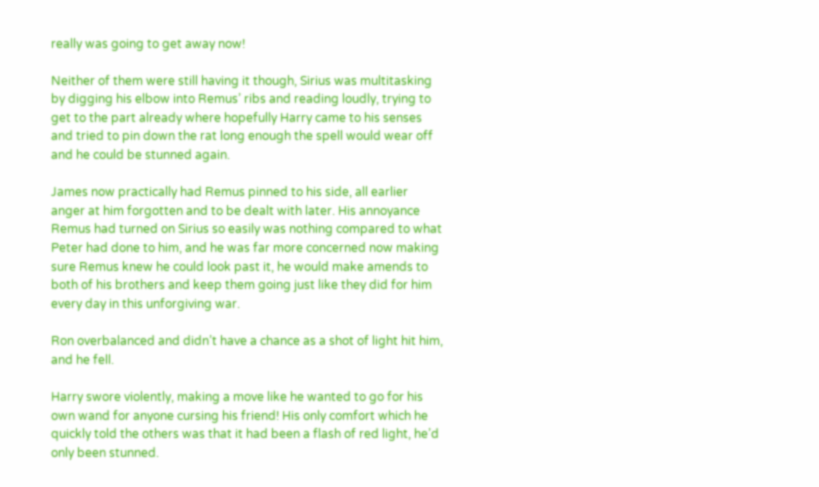really was going to get away now!

Neither of them were still having it though, Sirius was multitasking by digging his elbow into Remus’ ribs and reading loudly, trying to get to the part already where hopefully Harry came to his senses and tried to pin down the rat long enough the spell would wear off and he could be stunned again.

James now practically had Remus pinned to his side, all earlier anger at him forgotten and to be dealt with later. His annoyance Remus had turned on Sirius so easily was nothing compared to what Peter had done to him, and he was far more concerned now making sure Remus knew he could look past it, he would make amends to both of his brothers and keep them going just like they did for him every day in this unforgiving war.

Ron overbalanced and didn’t have a chance as a shot of light hit him, and he fell.

Harry swore violently, making a move like he wanted to go for his own wand for anyone cursing his friend! His only comfort which he quickly told the others was that it had been a flash of red light, he’d only been stunned.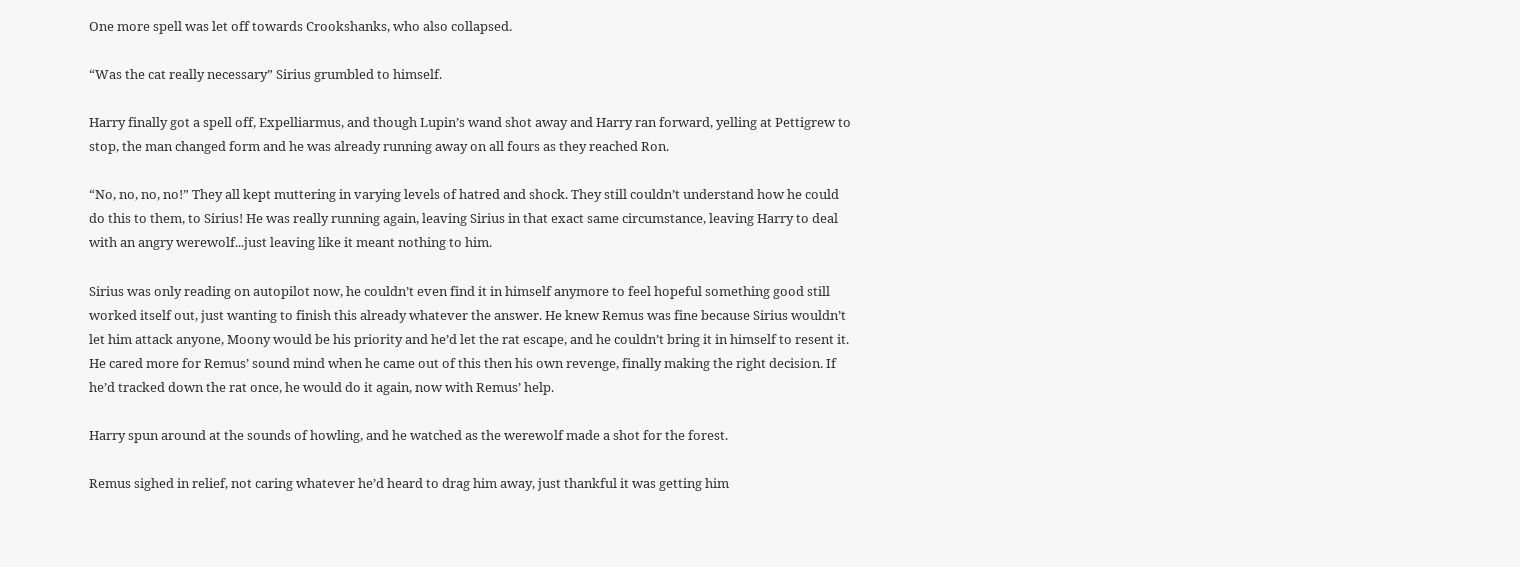One more spell was let off towards Crookshanks, who also collapsed.

“Was the cat really necessary” Sirius grumbled to himself.

Harry finally got a spell off, Expelliarmus, and though Lupin’s wand shot away and Harry ran forward, yelling at Pettigrew to stop, the man changed form and he was already running away on all fours as they reached Ron.

“No, no, no, no!” They all kept muttering in varying levels of hatred and shock. They still couldn’t understand how he could do this to them, to Sirius! He was really running again, leaving Sirius in that exact same circumstance, leaving Harry to deal with an angry werewolf...just leaving like it meant nothing to him.

Sirius was only reading on autopilot now, he couldn’t even find it in himself anymore to feel hopeful something good still worked itself out, just wanting to finish this already whatever the answer. He knew Remus was fine because Sirius wouldn’t let him attack anyone, Moony would be his priority and he’d let the rat escape, and he couldn’t bring it in himself to resent it. He cared more for Remus’ sound mind when he came out of this then his own revenge, finally making the right decision. If he’d tracked down the rat once, he would do it again, now with Remus’ help.

Harry spun around at the sounds of howling, and he watched as the werewolf made a shot for the forest.

Remus sighed in relief, not caring whatever he’d heard to drag him away, just thankful it was getting him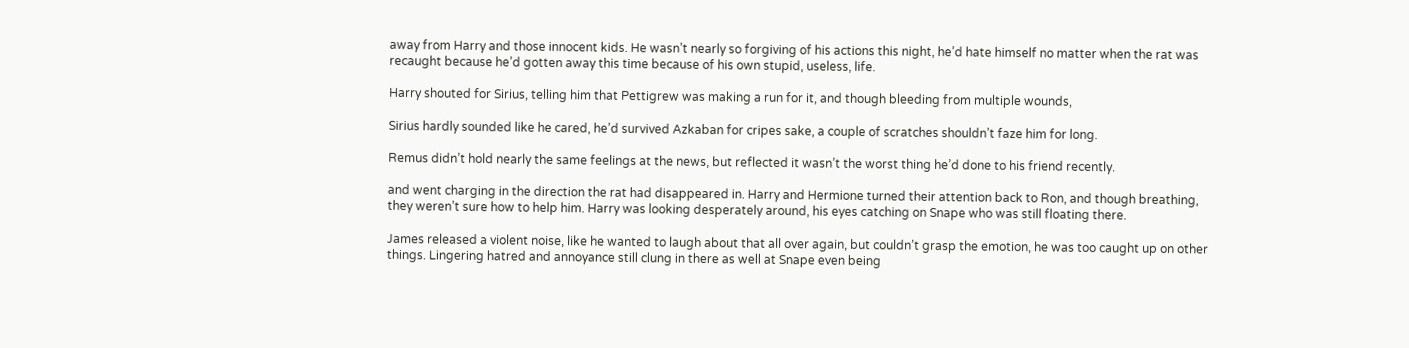away from Harry and those innocent kids. He wasn’t nearly so forgiving of his actions this night, he’d hate himself no matter when the rat was recaught because he’d gotten away this time because of his own stupid, useless, life.

Harry shouted for Sirius, telling him that Pettigrew was making a run for it, and though bleeding from multiple wounds,

Sirius hardly sounded like he cared, he’d survived Azkaban for cripes sake, a couple of scratches shouldn’t faze him for long.

Remus didn’t hold nearly the same feelings at the news, but reflected it wasn’t the worst thing he’d done to his friend recently.

and went charging in the direction the rat had disappeared in. Harry and Hermione turned their attention back to Ron, and though breathing, they weren’t sure how to help him. Harry was looking desperately around, his eyes catching on Snape who was still floating there.

James released a violent noise, like he wanted to laugh about that all over again, but couldn’t grasp the emotion, he was too caught up on other things. Lingering hatred and annoyance still clung in there as well at Snape even being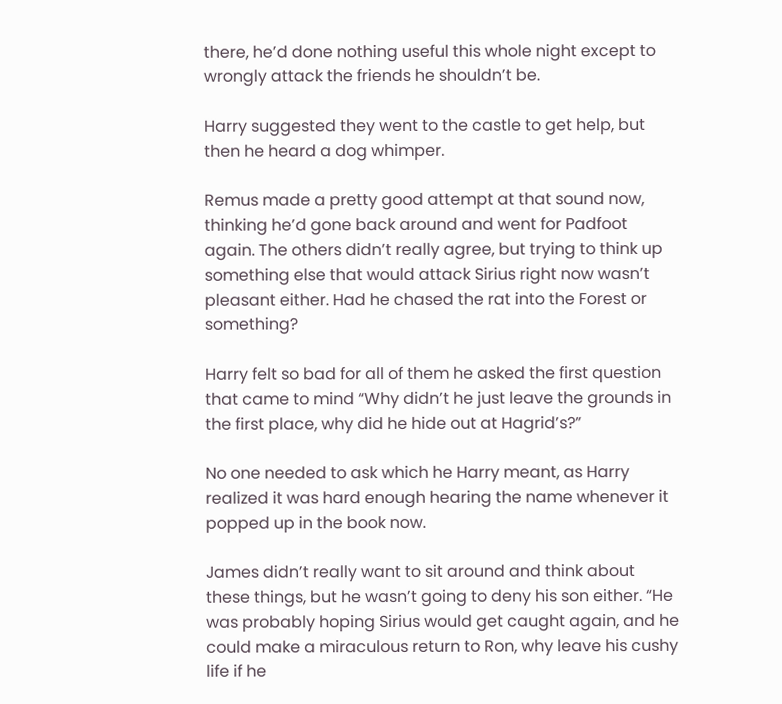there, he’d done nothing useful this whole night except to wrongly attack the friends he shouldn’t be.

Harry suggested they went to the castle to get help, but then he heard a dog whimper.

Remus made a pretty good attempt at that sound now, thinking he’d gone back around and went for Padfoot again. The others didn’t really agree, but trying to think up something else that would attack Sirius right now wasn’t pleasant either. Had he chased the rat into the Forest or something?

Harry felt so bad for all of them he asked the first question that came to mind “Why didn’t he just leave the grounds in the first place, why did he hide out at Hagrid’s?”

No one needed to ask which he Harry meant, as Harry realized it was hard enough hearing the name whenever it popped up in the book now.

James didn’t really want to sit around and think about these things, but he wasn’t going to deny his son either. “He was probably hoping Sirius would get caught again, and he could make a miraculous return to Ron, why leave his cushy life if he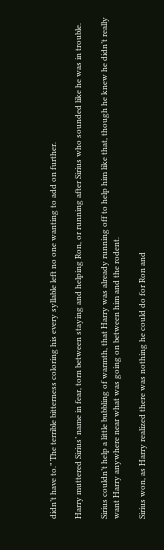didn’t have to.” The terrible bitterness coloring his every syllable left no one wanting to add on further.

Harry muttered Sirius’ name in fear, torn between staying and helping Ron, or running after Sirius who sounded like he was in trouble.

Sirius couldn’t help a little bubbling of warmth, that Harry was already running off to help him like that, though he knew he didn’t really want Harry anywhere near what was going on between him and the rodent.

Sirius won, as Harry realized there was nothing he could do for Ron and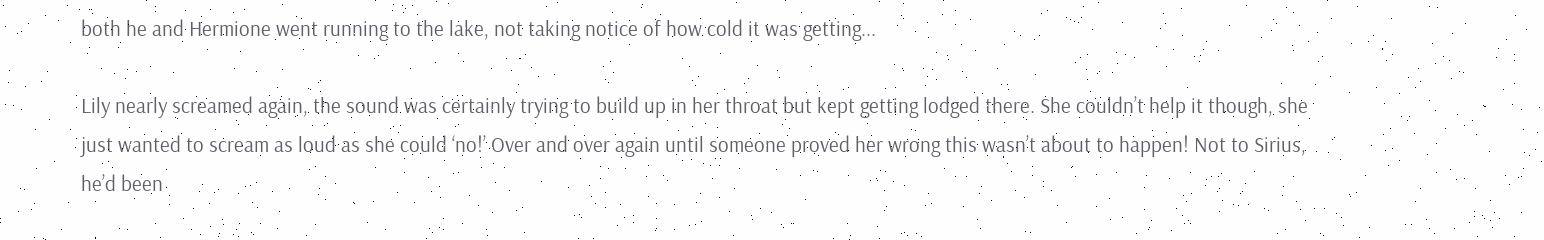both he and Hermione went running to the lake, not taking notice of how cold it was getting...

Lily nearly screamed again, the sound was certainly trying to build up in her throat but kept getting lodged there. She couldn’t help it though, she just wanted to scream as loud as she could ‘no!’ Over and over again until someone proved her wrong this wasn’t about to happen! Not to Sirius, he’d been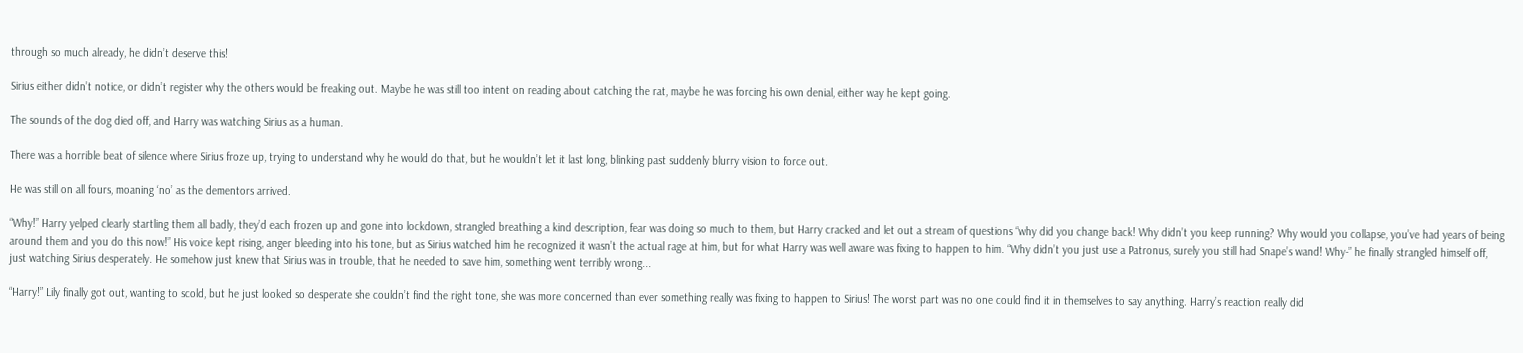through so much already, he didn’t deserve this!

Sirius either didn’t notice, or didn’t register why the others would be freaking out. Maybe he was still too intent on reading about catching the rat, maybe he was forcing his own denial, either way he kept going.

The sounds of the dog died off, and Harry was watching Sirius as a human.

There was a horrible beat of silence where Sirius froze up, trying to understand why he would do that, but he wouldn’t let it last long, blinking past suddenly blurry vision to force out.

He was still on all fours, moaning ‘no’ as the dementors arrived.

“Why!” Harry yelped clearly startling them all badly, they’d each frozen up and gone into lockdown, strangled breathing a kind description, fear was doing so much to them, but Harry cracked and let out a stream of questions “why did you change back! Why didn’t you keep running? Why would you collapse, you’ve had years of being around them and you do this now!” His voice kept rising, anger bleeding into his tone, but as Sirius watched him he recognized it wasn’t the actual rage at him, but for what Harry was well aware was fixing to happen to him. “Why didn’t you just use a Patronus, surely you still had Snape’s wand! Why-” he finally strangled himself off, just watching Sirius desperately. He somehow just knew that Sirius was in trouble, that he needed to save him, something went terribly wrong...

“Harry!” Lily finally got out, wanting to scold, but he just looked so desperate she couldn’t find the right tone, she was more concerned than ever something really was fixing to happen to Sirius! The worst part was no one could find it in themselves to say anything. Harry’s reaction really did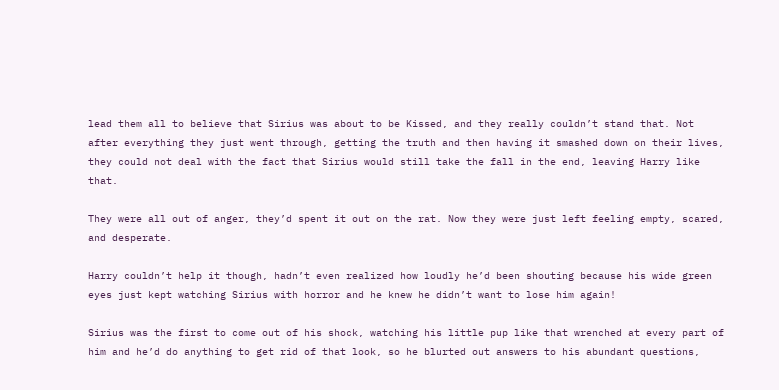lead them all to believe that Sirius was about to be Kissed, and they really couldn’t stand that. Not after everything they just went through, getting the truth and then having it smashed down on their lives, they could not deal with the fact that Sirius would still take the fall in the end, leaving Harry like that.

They were all out of anger, they’d spent it out on the rat. Now they were just left feeling empty, scared, and desperate.

Harry couldn’t help it though, hadn’t even realized how loudly he’d been shouting because his wide green eyes just kept watching Sirius with horror and he knew he didn’t want to lose him again!

Sirius was the first to come out of his shock, watching his little pup like that wrenched at every part of him and he’d do anything to get rid of that look, so he blurted out answers to his abundant questions,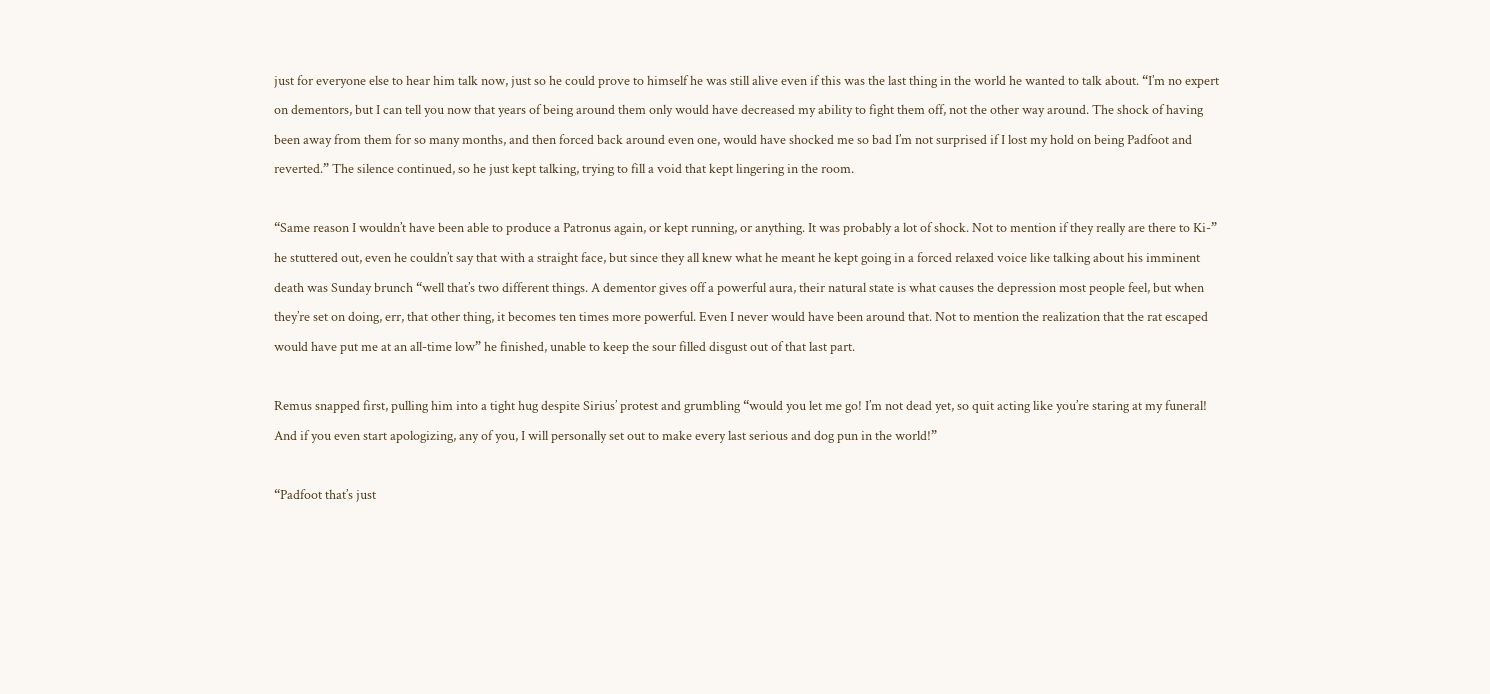just for everyone else to hear him talk now, just so he could prove to himself he was still alive even if this was the last thing in the world he wanted to talk about. “I’m no expert on dementors, but I can tell you now that years of being around them only would have decreased my ability to fight them off, not the other way around. The shock of having been away from them for so many months, and then forced back around even one, would have shocked me so bad I’m not surprised if I lost my hold on being Padfoot and reverted.” The silence continued, so he just kept talking, trying to fill a void that kept lingering in the room.

“Same reason I wouldn’t have been able to produce a Patronus again, or kept running, or anything. It was probably a lot of shock. Not to mention if they really are there to Ki-” he stuttered out, even he couldn’t say that with a straight face, but since they all knew what he meant he kept going in a forced relaxed voice like talking about his imminent death was Sunday brunch “well that’s two different things. A dementor gives off a powerful aura, their natural state is what causes the depression most people feel, but when they’re set on doing, err, that other thing, it becomes ten times more powerful. Even I never would have been around that. Not to mention the realization that the rat escaped would have put me at an all-time low” he finished, unable to keep the sour filled disgust out of that last part.

Remus snapped first, pulling him into a tight hug despite Sirius’ protest and grumbling “would you let me go! I’m not dead yet, so quit acting like you’re staring at my funeral! And if you even start apologizing, any of you, I will personally set out to make every last serious and dog pun in the world!”

“Padfoot that’s just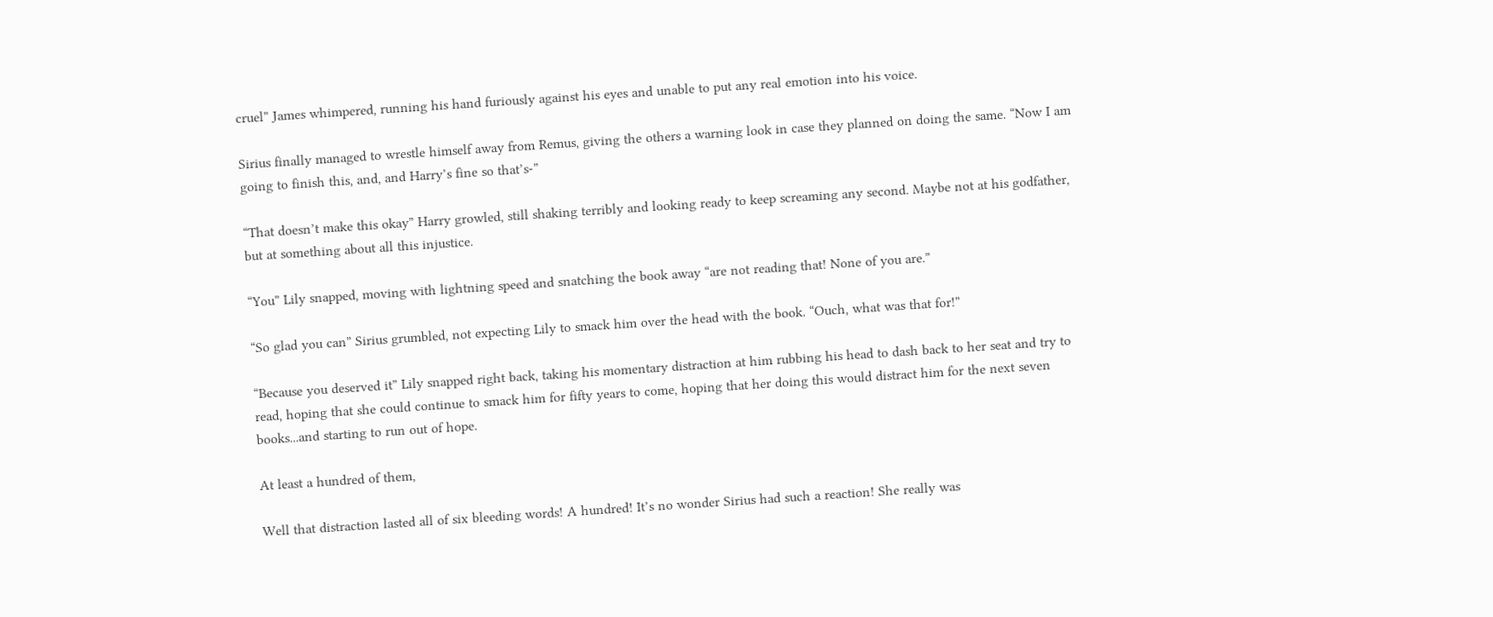cruel” James whimpered, running his hand furiously against his eyes and unable to put any real emotion into his voice.

Sirius finally managed to wrestle himself away from Remus, giving the others a warning look in case they planned on doing the same. “Now I am going to finish this, and, and Harry’s fine so that’s-”

“That doesn’t make this okay” Harry growled, still shaking terribly and looking ready to keep screaming any second. Maybe not at his godfather, but at something about all this injustice.

“You” Lily snapped, moving with lightning speed and snatching the book away “are not reading that! None of you are.”

“So glad you can” Sirius grumbled, not expecting Lily to smack him over the head with the book. “Ouch, what was that for!”

“Because you deserved it” Lily snapped right back, taking his momentary distraction at him rubbing his head to dash back to her seat and try to read, hoping that she could continue to smack him for fifty years to come, hoping that her doing this would distract him for the next seven books...and starting to run out of hope.

At least a hundred of them,

Well that distraction lasted all of six bleeding words! A hundred! It’s no wonder Sirius had such a reaction! She really was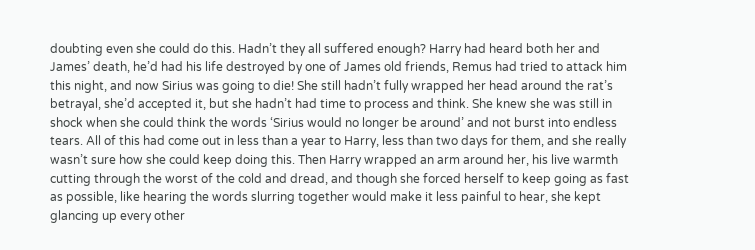doubting even she could do this. Hadn’t they all suffered enough? Harry had heard both her and James’ death, he’d had his life destroyed by one of James old friends, Remus had tried to attack him this night, and now Sirius was going to die! She still hadn’t fully wrapped her head around the rat’s betrayal, she’d accepted it, but she hadn’t had time to process and think. She knew she was still in shock when she could think the words ‘Sirius would no longer be around’ and not burst into endless tears. All of this had come out in less than a year to Harry, less than two days for them, and she really wasn’t sure how she could keep doing this. Then Harry wrapped an arm around her, his live warmth cutting through the worst of the cold and dread, and though she forced herself to keep going as fast as possible, like hearing the words slurring together would make it less painful to hear, she kept glancing up every other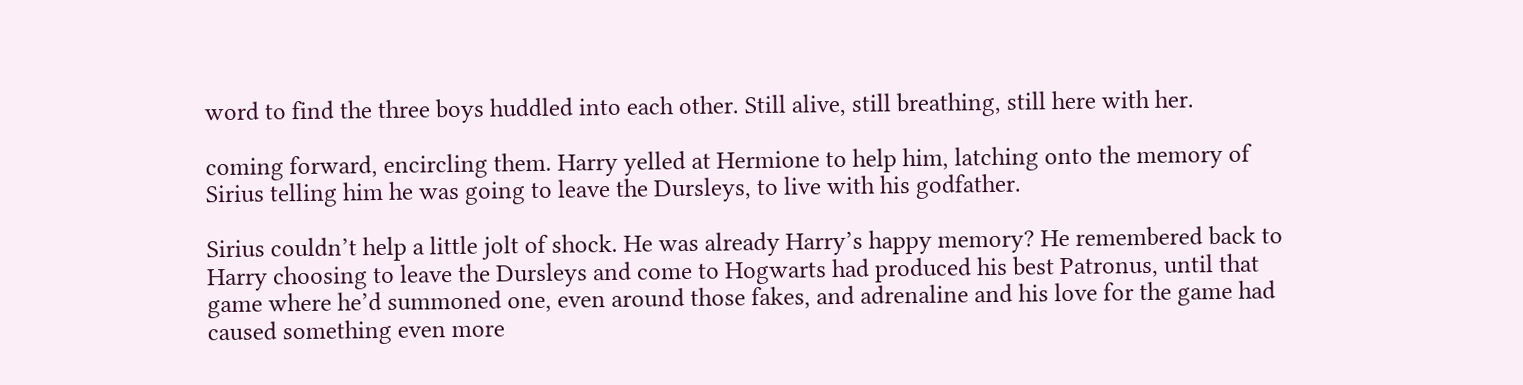word to find the three boys huddled into each other. Still alive, still breathing, still here with her.

coming forward, encircling them. Harry yelled at Hermione to help him, latching onto the memory of Sirius telling him he was going to leave the Dursleys, to live with his godfather.

Sirius couldn’t help a little jolt of shock. He was already Harry’s happy memory? He remembered back to Harry choosing to leave the Dursleys and come to Hogwarts had produced his best Patronus, until that game where he’d summoned one, even around those fakes, and adrenaline and his love for the game had caused something even more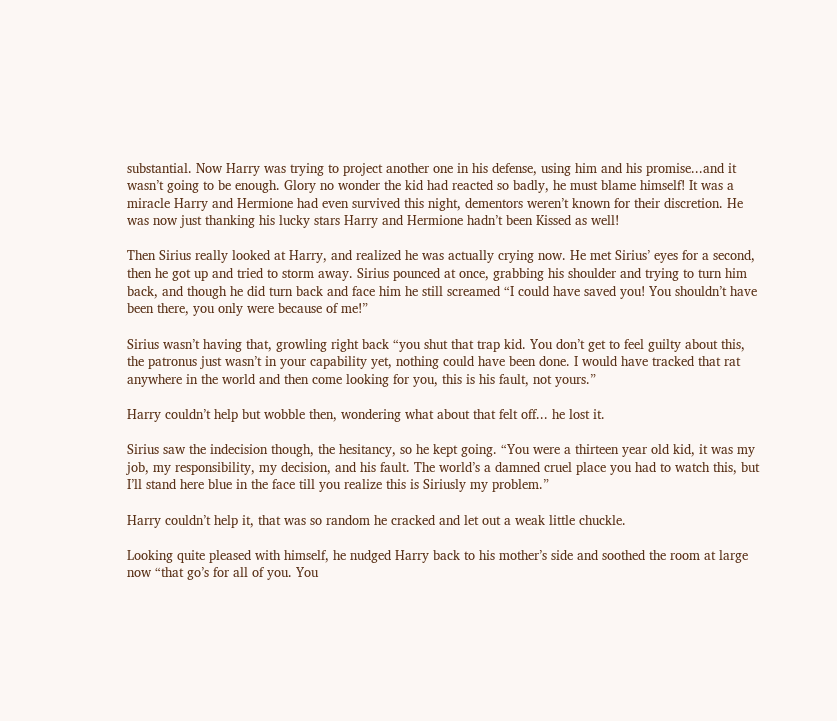substantial. Now Harry was trying to project another one in his defense, using him and his promise...and it wasn’t going to be enough. Glory no wonder the kid had reacted so badly, he must blame himself! It was a miracle Harry and Hermione had even survived this night, dementors weren’t known for their discretion. He was now just thanking his lucky stars Harry and Hermione hadn’t been Kissed as well!

Then Sirius really looked at Harry, and realized he was actually crying now. He met Sirius’ eyes for a second, then he got up and tried to storm away. Sirius pounced at once, grabbing his shoulder and trying to turn him back, and though he did turn back and face him he still screamed “I could have saved you! You shouldn’t have been there, you only were because of me!”

Sirius wasn’t having that, growling right back “you shut that trap kid. You don’t get to feel guilty about this, the patronus just wasn’t in your capability yet, nothing could have been done. I would have tracked that rat anywhere in the world and then come looking for you, this is his fault, not yours.”

Harry couldn’t help but wobble then, wondering what about that felt off... he lost it.

Sirius saw the indecision though, the hesitancy, so he kept going. “You were a thirteen year old kid, it was my job, my responsibility, my decision, and his fault. The world’s a damned cruel place you had to watch this, but I’ll stand here blue in the face till you realize this is Siriusly my problem.”

Harry couldn’t help it, that was so random he cracked and let out a weak little chuckle.

Looking quite pleased with himself, he nudged Harry back to his mother’s side and soothed the room at large now “that go’s for all of you. You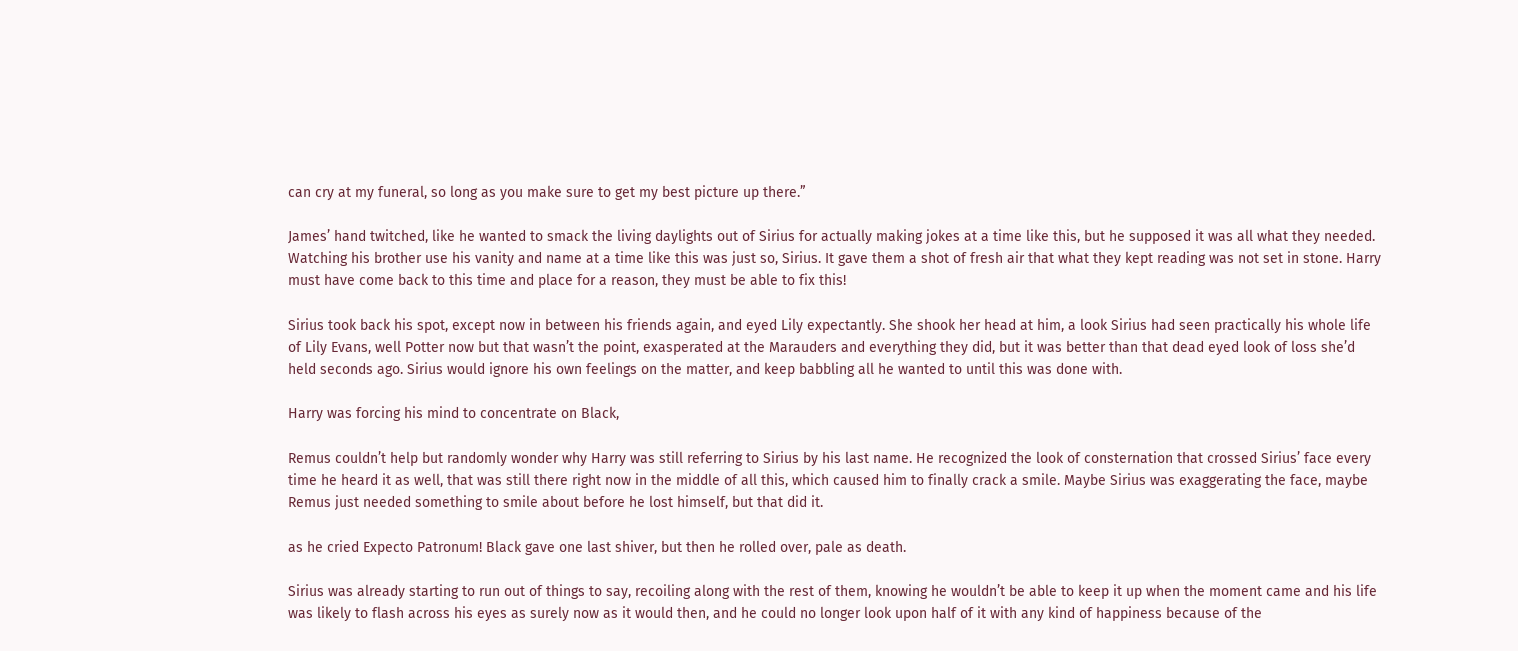can cry at my funeral, so long as you make sure to get my best picture up there.”

James’ hand twitched, like he wanted to smack the living daylights out of Sirius for actually making jokes at a time like this, but he supposed it was all what they needed. Watching his brother use his vanity and name at a time like this was just so, Sirius. It gave them a shot of fresh air that what they kept reading was not set in stone. Harry must have come back to this time and place for a reason, they must be able to fix this!

Sirius took back his spot, except now in between his friends again, and eyed Lily expectantly. She shook her head at him, a look Sirius had seen practically his whole life of Lily Evans, well Potter now but that wasn’t the point, exasperated at the Marauders and everything they did, but it was better than that dead eyed look of loss she’d held seconds ago. Sirius would ignore his own feelings on the matter, and keep babbling all he wanted to until this was done with.

Harry was forcing his mind to concentrate on Black,

Remus couldn’t help but randomly wonder why Harry was still referring to Sirius by his last name. He recognized the look of consternation that crossed Sirius’ face every time he heard it as well, that was still there right now in the middle of all this, which caused him to finally crack a smile. Maybe Sirius was exaggerating the face, maybe Remus just needed something to smile about before he lost himself, but that did it.

as he cried Expecto Patronum! Black gave one last shiver, but then he rolled over, pale as death.

Sirius was already starting to run out of things to say, recoiling along with the rest of them, knowing he wouldn’t be able to keep it up when the moment came and his life was likely to flash across his eyes as surely now as it would then, and he could no longer look upon half of it with any kind of happiness because of the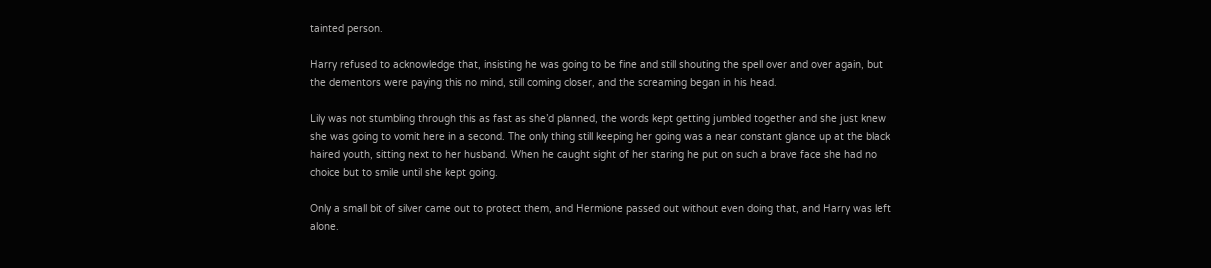tainted person.

Harry refused to acknowledge that, insisting he was going to be fine and still shouting the spell over and over again, but the dementors were paying this no mind, still coming closer, and the screaming began in his head.

Lily was not stumbling through this as fast as she’d planned, the words kept getting jumbled together and she just knew she was going to vomit here in a second. The only thing still keeping her going was a near constant glance up at the black haired youth, sitting next to her husband. When he caught sight of her staring he put on such a brave face she had no choice but to smile until she kept going.

Only a small bit of silver came out to protect them, and Hermione passed out without even doing that, and Harry was left alone.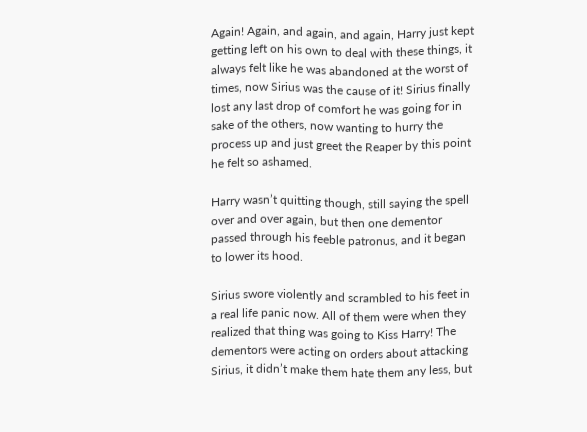Again! Again, and again, and again, Harry just kept getting left on his own to deal with these things, it always felt like he was abandoned at the worst of times, now Sirius was the cause of it! Sirius finally lost any last drop of comfort he was going for in sake of the others, now wanting to hurry the process up and just greet the Reaper by this point he felt so ashamed.

Harry wasn’t quitting though, still saying the spell over and over again, but then one dementor passed through his feeble patronus, and it began to lower its hood.

Sirius swore violently and scrambled to his feet in a real life panic now. All of them were when they realized that thing was going to Kiss Harry! The dementors were acting on orders about attacking Sirius, it didn’t make them hate them any less, but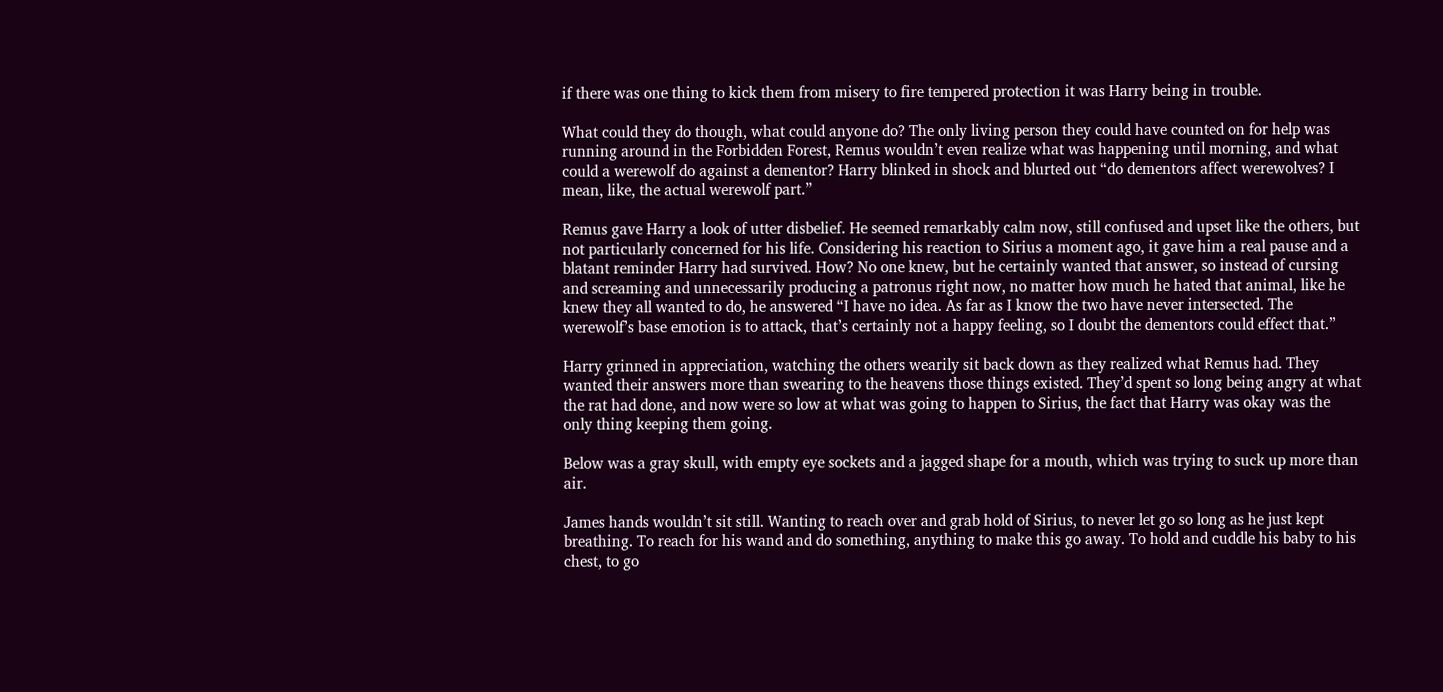if there was one thing to kick them from misery to fire tempered protection it was Harry being in trouble.

What could they do though, what could anyone do? The only living person they could have counted on for help was running around in the Forbidden Forest, Remus wouldn’t even realize what was happening until morning, and what could a werewolf do against a dementor? Harry blinked in shock and blurted out “do dementors affect werewolves? I mean, like, the actual werewolf part.”

Remus gave Harry a look of utter disbelief. He seemed remarkably calm now, still confused and upset like the others, but not particularly concerned for his life. Considering his reaction to Sirius a moment ago, it gave him a real pause and a blatant reminder Harry had survived. How? No one knew, but he certainly wanted that answer, so instead of cursing and screaming and unnecessarily producing a patronus right now, no matter how much he hated that animal, like he knew they all wanted to do, he answered “I have no idea. As far as I know the two have never intersected. The werewolf’s base emotion is to attack, that’s certainly not a happy feeling, so I doubt the dementors could effect that.”

Harry grinned in appreciation, watching the others wearily sit back down as they realized what Remus had. They wanted their answers more than swearing to the heavens those things existed. They’d spent so long being angry at what the rat had done, and now were so low at what was going to happen to Sirius, the fact that Harry was okay was the only thing keeping them going.

Below was a gray skull, with empty eye sockets and a jagged shape for a mouth, which was trying to suck up more than air.

James hands wouldn’t sit still. Wanting to reach over and grab hold of Sirius, to never let go so long as he just kept breathing. To reach for his wand and do something, anything to make this go away. To hold and cuddle his baby to his chest, to go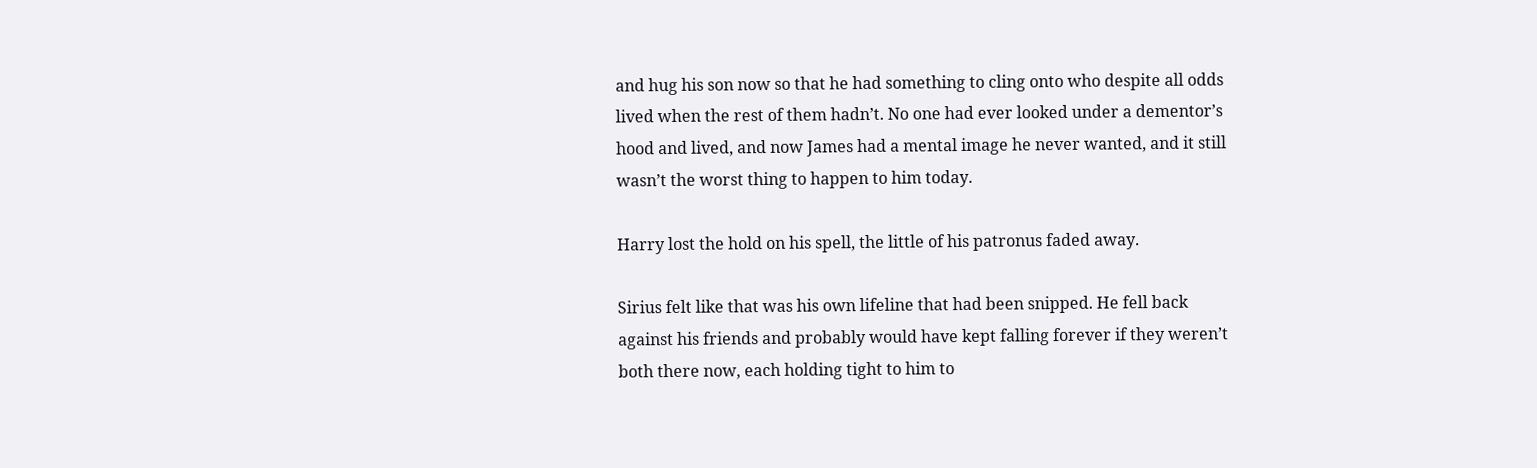and hug his son now so that he had something to cling onto who despite all odds lived when the rest of them hadn’t. No one had ever looked under a dementor’s hood and lived, and now James had a mental image he never wanted, and it still wasn’t the worst thing to happen to him today.

Harry lost the hold on his spell, the little of his patronus faded away.

Sirius felt like that was his own lifeline that had been snipped. He fell back against his friends and probably would have kept falling forever if they weren’t both there now, each holding tight to him to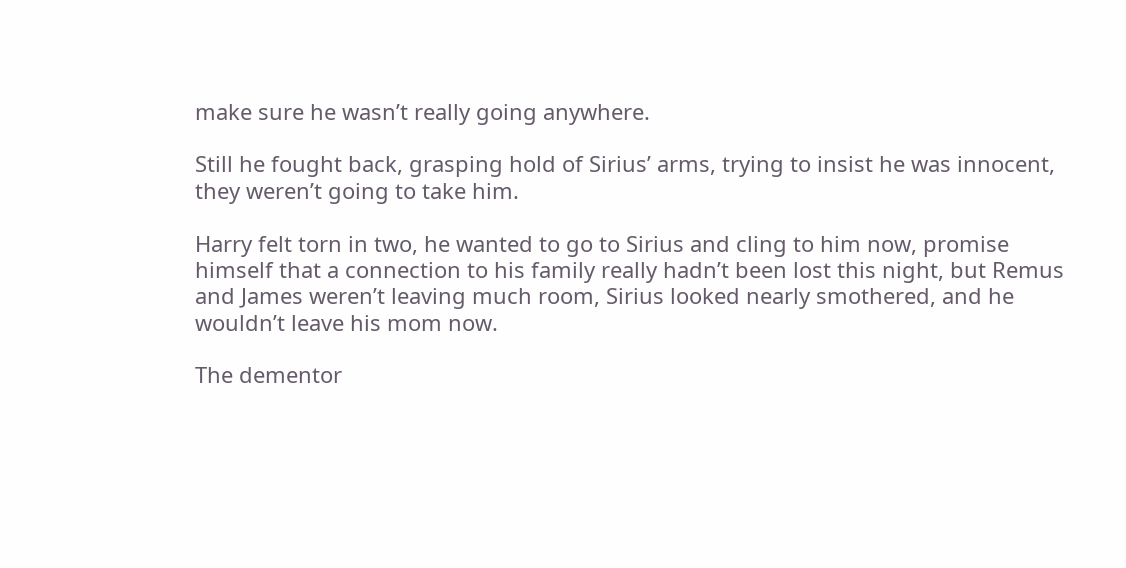make sure he wasn’t really going anywhere.

Still he fought back, grasping hold of Sirius’ arms, trying to insist he was innocent, they weren’t going to take him.

Harry felt torn in two, he wanted to go to Sirius and cling to him now, promise himself that a connection to his family really hadn’t been lost this night, but Remus and James weren’t leaving much room, Sirius looked nearly smothered, and he wouldn’t leave his mom now.

The dementor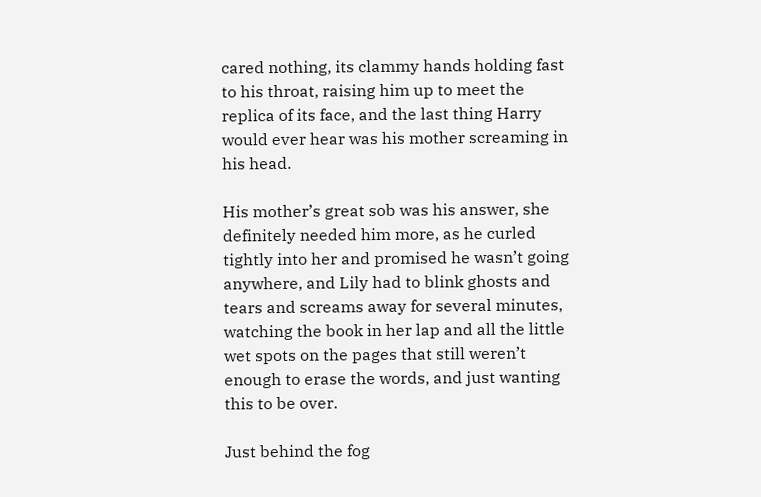cared nothing, its clammy hands holding fast to his throat, raising him up to meet the replica of its face, and the last thing Harry would ever hear was his mother screaming in his head.

His mother’s great sob was his answer, she definitely needed him more, as he curled tightly into her and promised he wasn’t going anywhere, and Lily had to blink ghosts and tears and screams away for several minutes, watching the book in her lap and all the little wet spots on the pages that still weren’t enough to erase the words, and just wanting this to be over.

Just behind the fog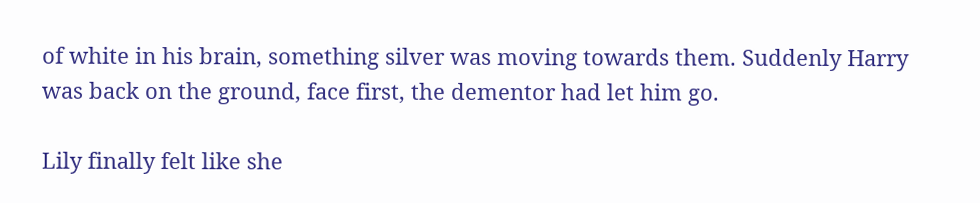of white in his brain, something silver was moving towards them. Suddenly Harry was back on the ground, face first, the dementor had let him go.

Lily finally felt like she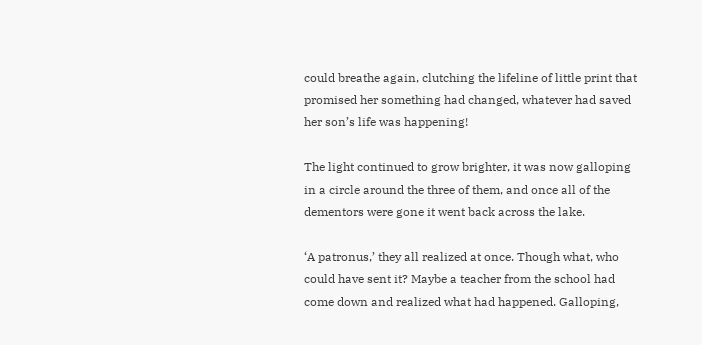could breathe again, clutching the lifeline of little print that promised her something had changed, whatever had saved her son’s life was happening!

The light continued to grow brighter, it was now galloping in a circle around the three of them, and once all of the dementors were gone it went back across the lake.

‘A patronus,’ they all realized at once. Though what, who could have sent it? Maybe a teacher from the school had come down and realized what had happened. Galloping,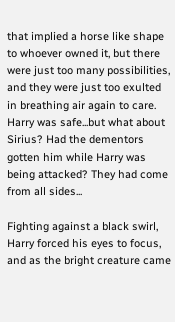that implied a horse like shape to whoever owned it, but there were just too many possibilities, and they were just too exulted in breathing air again to care. Harry was safe...but what about Sirius? Had the dementors gotten him while Harry was being attacked? They had come from all sides...

Fighting against a black swirl, Harry forced his eyes to focus, and as the bright creature came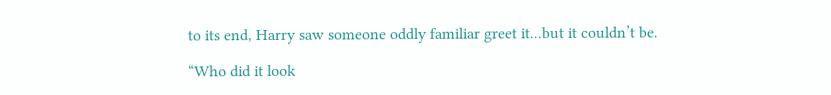to its end, Harry saw someone oddly familiar greet it...but it couldn’t be.

“Who did it look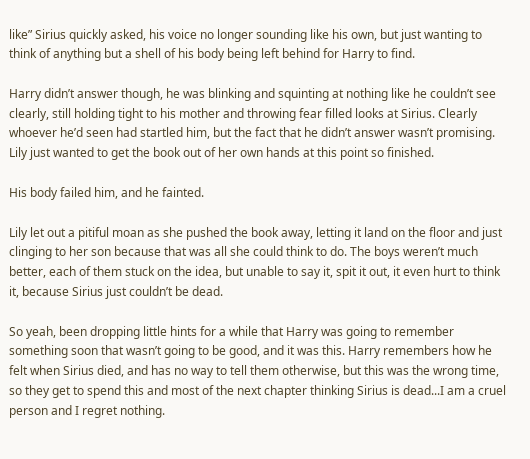like” Sirius quickly asked, his voice no longer sounding like his own, but just wanting to think of anything but a shell of his body being left behind for Harry to find.

Harry didn’t answer though, he was blinking and squinting at nothing like he couldn’t see clearly, still holding tight to his mother and throwing fear filled looks at Sirius. Clearly whoever he’d seen had startled him, but the fact that he didn’t answer wasn’t promising. Lily just wanted to get the book out of her own hands at this point so finished.

His body failed him, and he fainted.

Lily let out a pitiful moan as she pushed the book away, letting it land on the floor and just clinging to her son because that was all she could think to do. The boys weren’t much better, each of them stuck on the idea, but unable to say it, spit it out, it even hurt to think it, because Sirius just couldn’t be dead.

So yeah, been dropping little hints for a while that Harry was going to remember something soon that wasn’t going to be good, and it was this. Harry remembers how he felt when Sirius died, and has no way to tell them otherwise, but this was the wrong time, so they get to spend this and most of the next chapter thinking Sirius is dead...I am a cruel person and I regret nothing.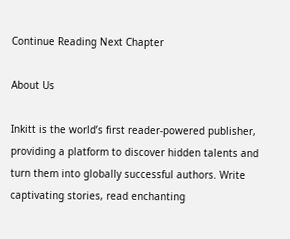Continue Reading Next Chapter

About Us

Inkitt is the world’s first reader-powered publisher, providing a platform to discover hidden talents and turn them into globally successful authors. Write captivating stories, read enchanting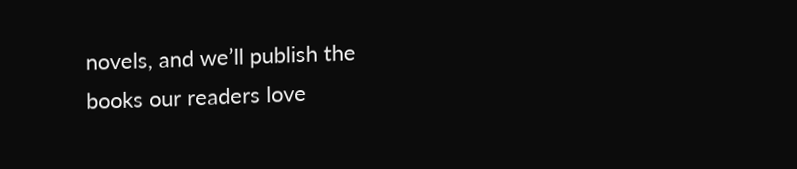novels, and we’ll publish the books our readers love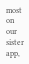most on our sister app,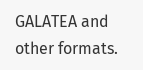GALATEA and other formats.